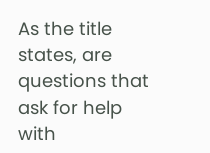As the title states, are questions that ask for help with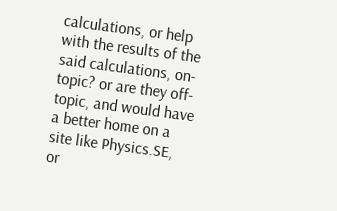calculations, or help with the results of the said calculations, on-topic? or are they off-topic, and would have a better home on a site like Physics.SE, or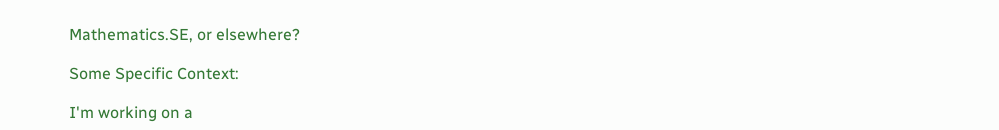Mathematics.SE, or elsewhere?

Some Specific Context:

I'm working on a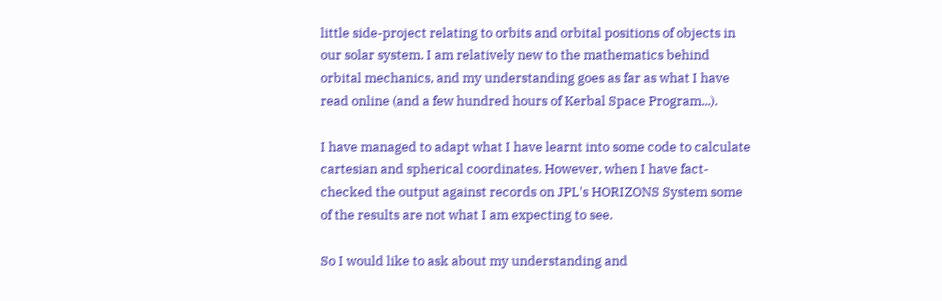little side-project relating to orbits and orbital positions of objects in our solar system. I am relatively new to the mathematics behind orbital mechanics, and my understanding goes as far as what I have read online (and a few hundred hours of Kerbal Space Program...).

I have managed to adapt what I have learnt into some code to calculate cartesian and spherical coordinates. However, when I have fact-checked the output against records on JPL's HORIZONS System some of the results are not what I am expecting to see.

So I would like to ask about my understanding and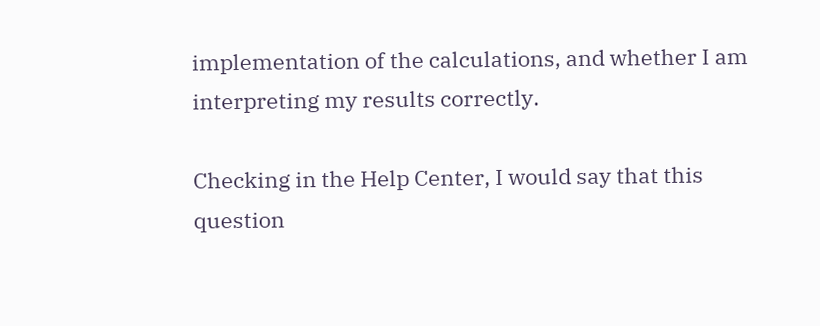implementation of the calculations, and whether I am interpreting my results correctly.

Checking in the Help Center, I would say that this question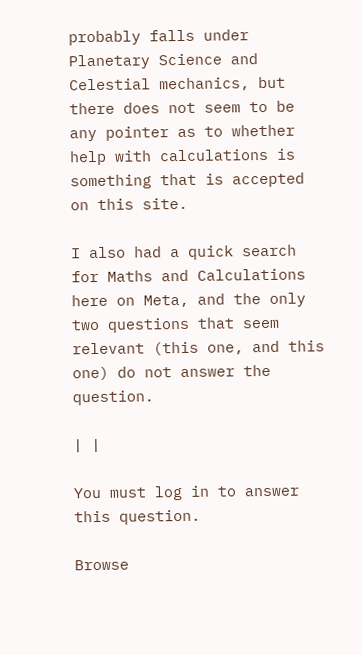probably falls under Planetary Science and Celestial mechanics, but there does not seem to be any pointer as to whether help with calculations is something that is accepted on this site.

I also had a quick search for Maths and Calculations here on Meta, and the only two questions that seem relevant (this one, and this one) do not answer the question.

| |

You must log in to answer this question.

Browse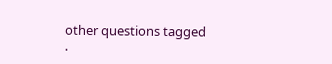other questions tagged .